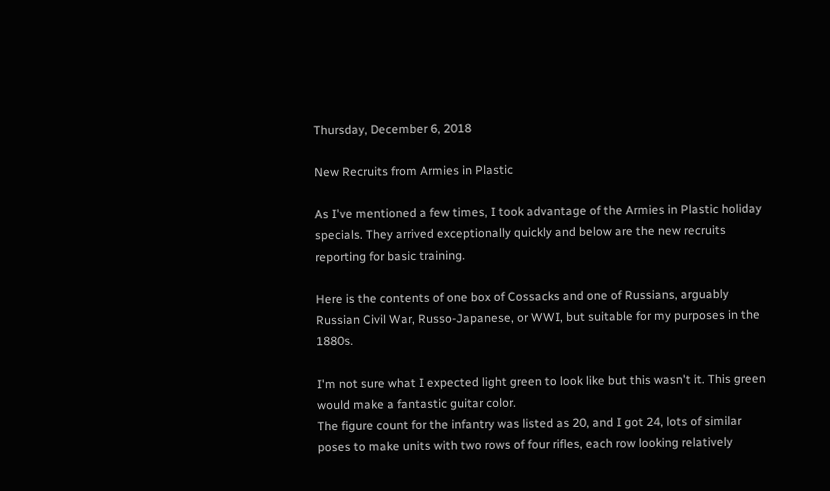Thursday, December 6, 2018

New Recruits from Armies in Plastic

As I've mentioned a few times, I took advantage of the Armies in Plastic holiday specials. They arrived exceptionally quickly and below are the new recruits reporting for basic training.

Here is the contents of one box of Cossacks and one of Russians, arguably Russian Civil War, Russo-Japanese, or WWI, but suitable for my purposes in the 1880s.

I'm not sure what I expected light green to look like but this wasn't it. This green would make a fantastic guitar color.
The figure count for the infantry was listed as 20, and I got 24, lots of similar poses to make units with two rows of four rifles, each row looking relatively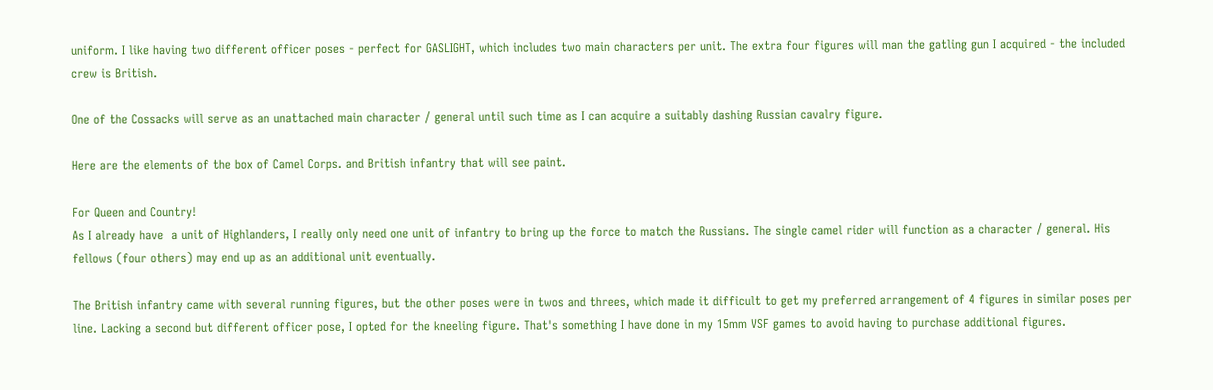uniform. I like having two different officer poses - perfect for GASLIGHT, which includes two main characters per unit. The extra four figures will man the gatling gun I acquired - the included crew is British.

One of the Cossacks will serve as an unattached main character / general until such time as I can acquire a suitably dashing Russian cavalry figure.

Here are the elements of the box of Camel Corps. and British infantry that will see paint.

For Queen and Country!
As I already have  a unit of Highlanders, I really only need one unit of infantry to bring up the force to match the Russians. The single camel rider will function as a character / general. His fellows (four others) may end up as an additional unit eventually.

The British infantry came with several running figures, but the other poses were in twos and threes, which made it difficult to get my preferred arrangement of 4 figures in similar poses per line. Lacking a second but different officer pose, I opted for the kneeling figure. That's something I have done in my 15mm VSF games to avoid having to purchase additional figures.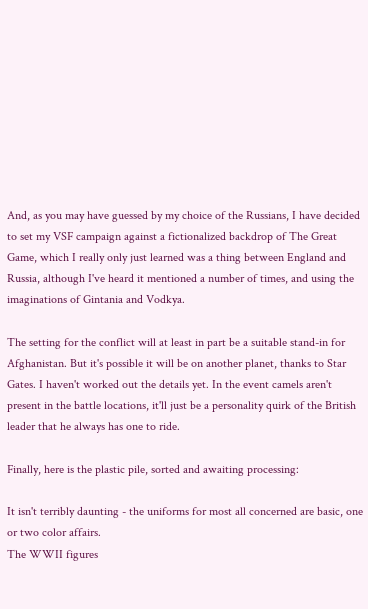And, as you may have guessed by my choice of the Russians, I have decided to set my VSF campaign against a fictionalized backdrop of The Great Game, which I really only just learned was a thing between England and Russia, although I've heard it mentioned a number of times, and using the imaginations of Gintania and Vodkya.

The setting for the conflict will at least in part be a suitable stand-in for Afghanistan. But it's possible it will be on another planet, thanks to Star Gates. I haven't worked out the details yet. In the event camels aren't present in the battle locations, it'll just be a personality quirk of the British leader that he always has one to ride.

Finally, here is the plastic pile, sorted and awaiting processing:

It isn't terribly daunting - the uniforms for most all concerned are basic, one or two color affairs.
The WWII figures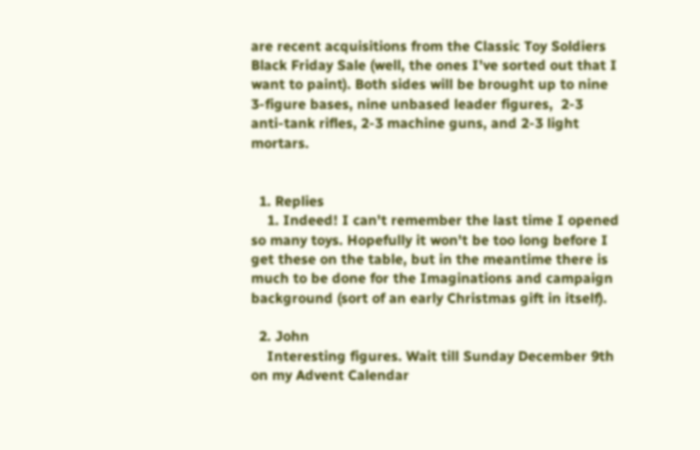are recent acquisitions from the Classic Toy Soldiers Black Friday Sale (well, the ones I've sorted out that I want to paint). Both sides will be brought up to nine 3-figure bases, nine unbased leader figures,  2-3 anti-tank rifles, 2-3 machine guns, and 2-3 light mortars.


  1. Replies
    1. Indeed! I can't remember the last time I opened so many toys. Hopefully it won't be too long before I get these on the table, but in the meantime there is much to be done for the Imaginations and campaign background (sort of an early Christmas gift in itself).

  2. John
    Interesting figures. Wait till Sunday December 9th on my Advent Calendar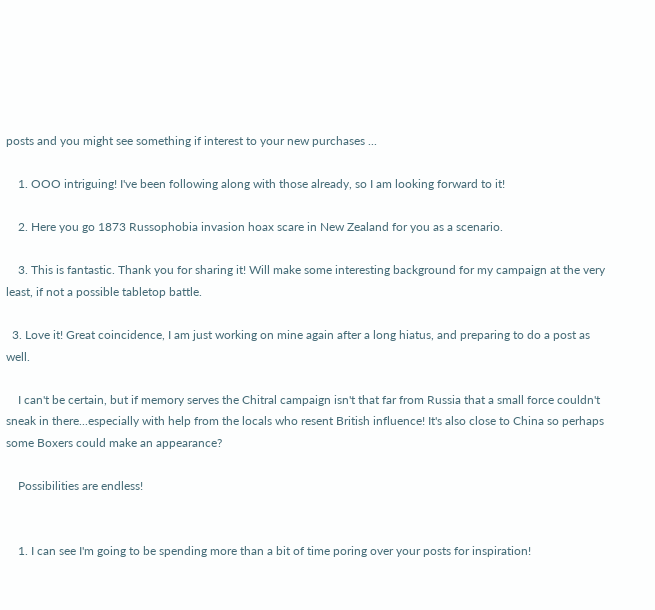posts and you might see something if interest to your new purchases ...

    1. OOO intriguing! I've been following along with those already, so I am looking forward to it!

    2. Here you go 1873 Russophobia invasion hoax scare in New Zealand for you as a scenario.

    3. This is fantastic. Thank you for sharing it! Will make some interesting background for my campaign at the very least, if not a possible tabletop battle.

  3. Love it! Great coincidence, I am just working on mine again after a long hiatus, and preparing to do a post as well.

    I can't be certain, but if memory serves the Chitral campaign isn't that far from Russia that a small force couldn't sneak in there...especially with help from the locals who resent British influence! It's also close to China so perhaps some Boxers could make an appearance?

    Possibilities are endless!


    1. I can see I'm going to be spending more than a bit of time poring over your posts for inspiration!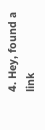4. Hey, found a link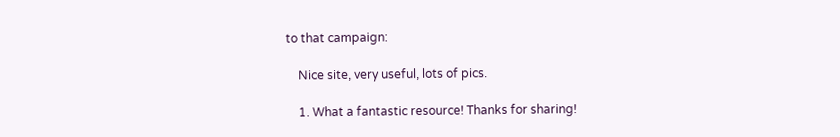to that campaign:

    Nice site, very useful, lots of pics.

    1. What a fantastic resource! Thanks for sharing!